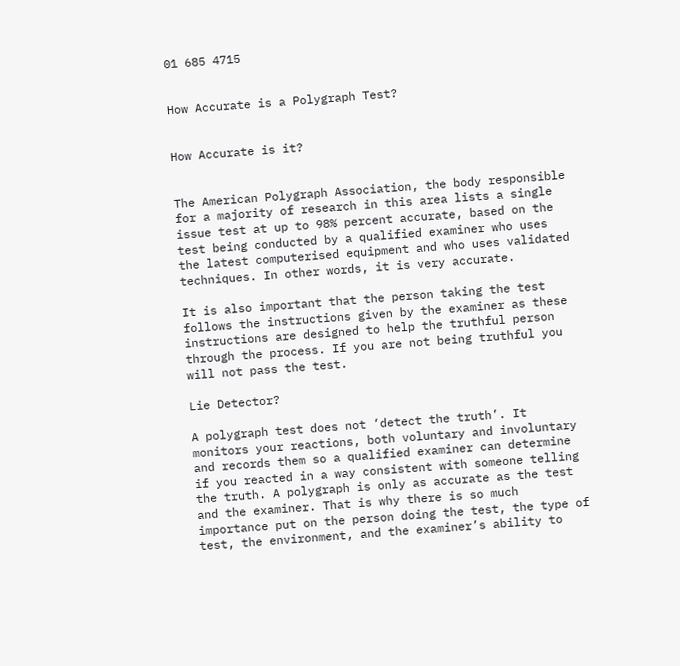01 685 4715


How Accurate is a Polygraph Test?


How Accurate is it?


The American Polygraph Association, the body responsible for a majority of research in this area lists a single issue test at up to 98% percent accurate, based on the test being conducted by a qualified examiner who uses the latest computerised equipment and who uses validated techniques. In other words, it is very accurate.

It is also important that the person taking the test follows the instructions given by the examiner as these instructions are designed to help the truthful person through the process. If you are not being truthful you will not pass the test.

Lie Detector?

A polygraph test does not ‘detect the truth’. It monitors your reactions, both voluntary and involuntary and records them so a qualified examiner can determine if you reacted in a way consistent with someone telling the truth. A polygraph is only as accurate as the test and the examiner. That is why there is so much importance put on the person doing the test, the type of test, the environment, and the examiner’s ability to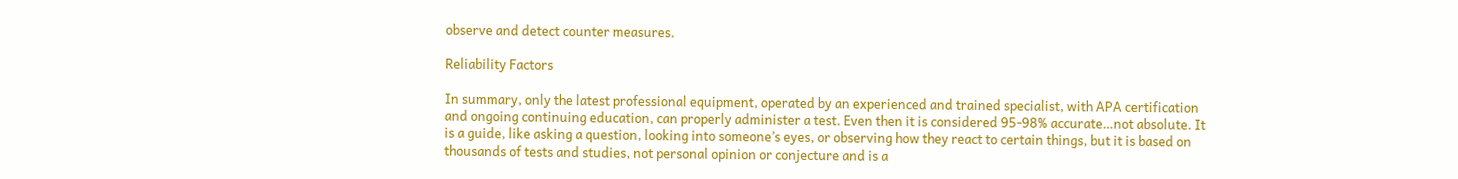observe and detect counter measures.

Reliability Factors

In summary, only the latest professional equipment, operated by an experienced and trained specialist, with APA certification and ongoing continuing education, can properly administer a test. Even then it is considered 95-98% accurate…not absolute. It is a guide, like asking a question, looking into someone’s eyes, or observing how they react to certain things, but it is based on thousands of tests and studies, not personal opinion or conjecture and is a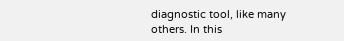diagnostic tool, like many others. In this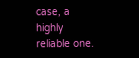case, a highly reliable one.